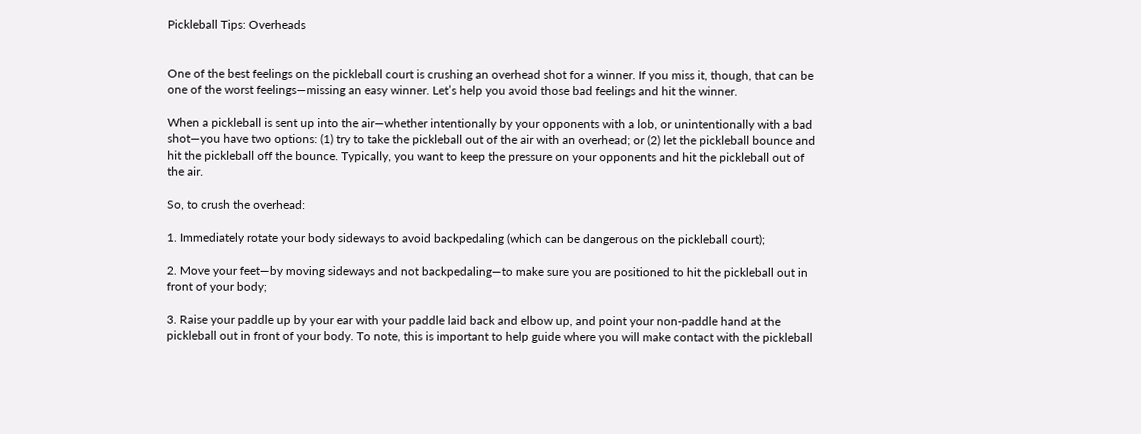Pickleball Tips: Overheads


One of the best feelings on the pickleball court is crushing an overhead shot for a winner. If you miss it, though, that can be one of the worst feelings—missing an easy winner. Let’s help you avoid those bad feelings and hit the winner.

When a pickleball is sent up into the air—whether intentionally by your opponents with a lob, or unintentionally with a bad shot—you have two options: (1) try to take the pickleball out of the air with an overhead; or (2) let the pickleball bounce and hit the pickleball off the bounce. Typically, you want to keep the pressure on your opponents and hit the pickleball out of the air.

So, to crush the overhead:

1. Immediately rotate your body sideways to avoid backpedaling (which can be dangerous on the pickleball court);

2. Move your feet—by moving sideways and not backpedaling—to make sure you are positioned to hit the pickleball out in front of your body;

3. Raise your paddle up by your ear with your paddle laid back and elbow up, and point your non-paddle hand at the pickleball out in front of your body. To note, this is important to help guide where you will make contact with the pickleball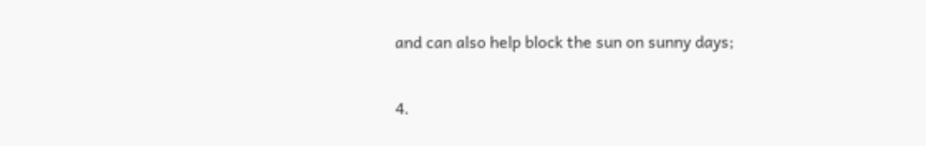and can also help block the sun on sunny days;

4.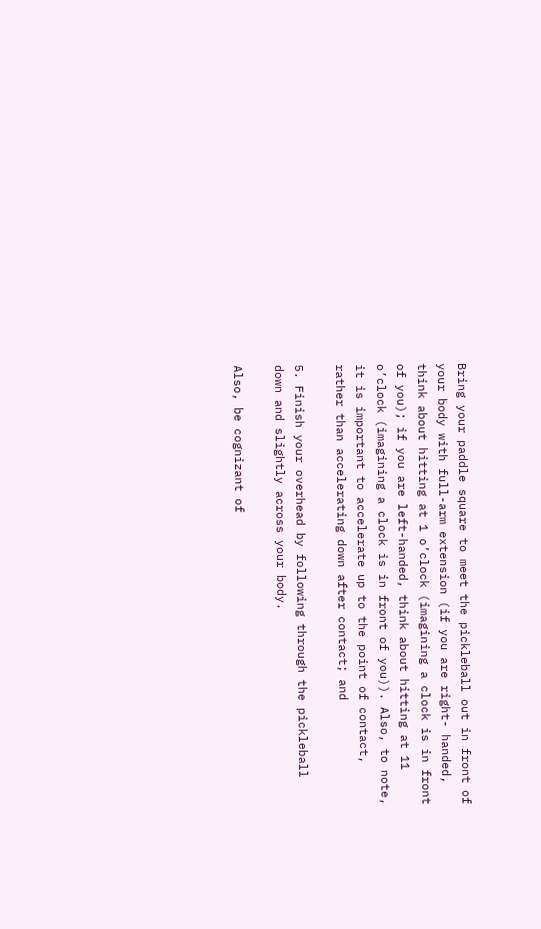Bring your paddle square to meet the pickleball out in front of your body with full-arm extension (if you are right- handed, think about hitting at 1 o’clock (imagining a clock is in front of you); if you are left-handed, think about hitting at 11 o’clock (imagining a clock is in front of you)). Also, to note, it is important to accelerate up to the point of contact, rather than accelerating down after contact; and

5. Finish your overhead by following through the pickleball down and slightly across your body.

Also, be cognizant of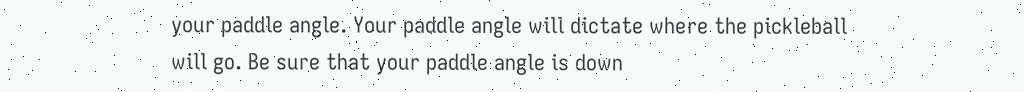your paddle angle. Your paddle angle will dictate where the pickleball will go. Be sure that your paddle angle is down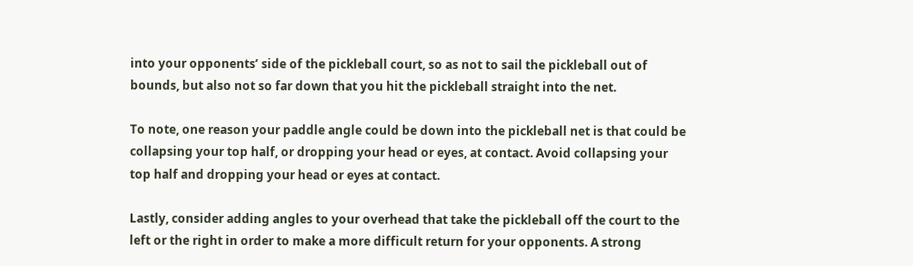into your opponents’ side of the pickleball court, so as not to sail the pickleball out of bounds, but also not so far down that you hit the pickleball straight into the net.

To note, one reason your paddle angle could be down into the pickleball net is that could be collapsing your top half, or dropping your head or eyes, at contact. Avoid collapsing your top half and dropping your head or eyes at contact.

Lastly, consider adding angles to your overhead that take the pickleball off the court to the left or the right in order to make a more difficult return for your opponents. A strong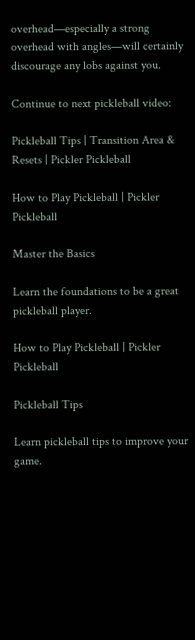overhead—especially a strong overhead with angles—will certainly discourage any lobs against you.

Continue to next pickleball video:

Pickleball Tips | Transition Area & Resets | Pickler Pickleball

How to Play Pickleball | Pickler Pickleball

Master the Basics

Learn the foundations to be a great pickleball player.

How to Play Pickleball | Pickler Pickleball

Pickleball Tips

Learn pickleball tips to improve your game.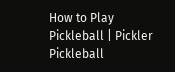How to Play Pickleball | Pickler Pickleball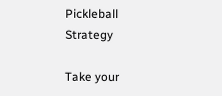Pickleball Strategy

Take your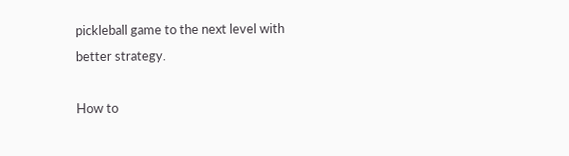pickleball game to the next level with better strategy.

How to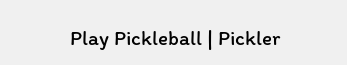Play Pickleball | Pickler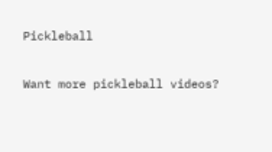Pickleball

Want more pickleball videos?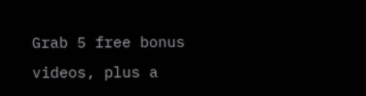Grab 5 free bonus videos, plus a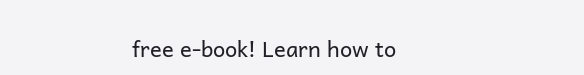free e-book! Learn how to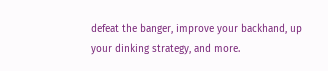defeat the banger, improve your backhand, up your dinking strategy, and more.